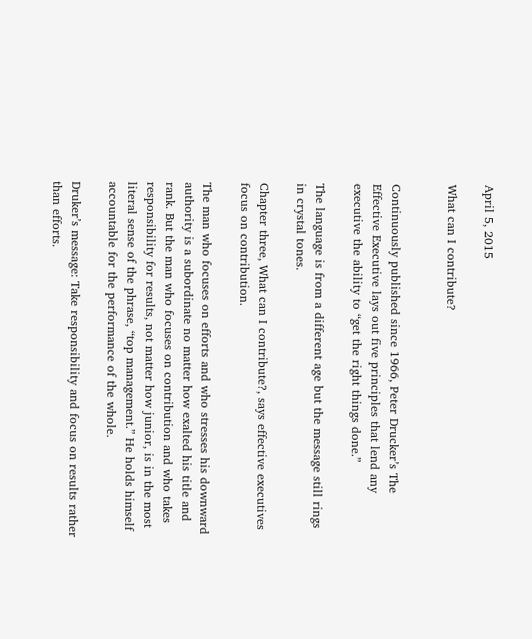April 5, 2015

What can I contribute?


Continuously published since 1966, Peter Drucker’s The Effective Executive lays out five principles that lend any executive the ability to “get the right things done.”

The language is from a different age but the message still rings in crystal tones.

Chapter three, What can I contribute?, says effective executives focus on contribution.

The man who focuses on efforts and who stresses his downward authority is a subordinate no matter how exalted his title and rank. But the man who focuses on contribution and who takes responsibility for results, not matter how junior, is in the most literal sense of the phrase, “top management.” He holds himself accountable for the performance of the whole.

Druker’s message: Take responsibility and focus on results rather than efforts.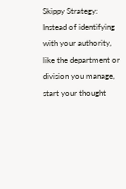Skippy Strategy: Instead of identifying with your authority, like the department or division you manage, start your thought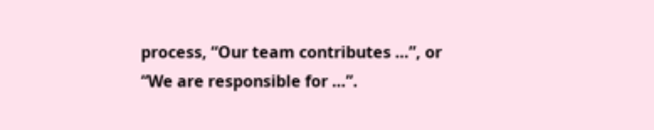process, “Our team contributes …”, or “We are responsible for …”.